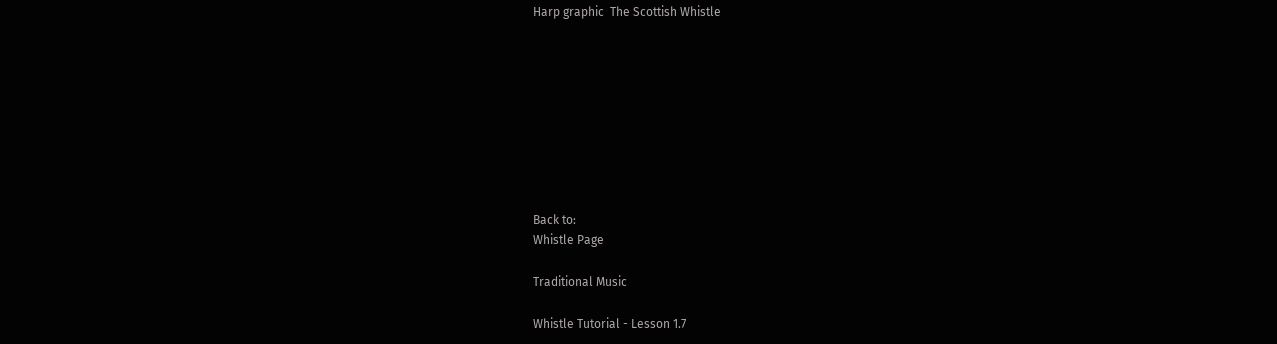Harp graphic  The Scottish Whistle









Back to:
Whistle Page

Traditional Music

Whistle Tutorial - Lesson 1.7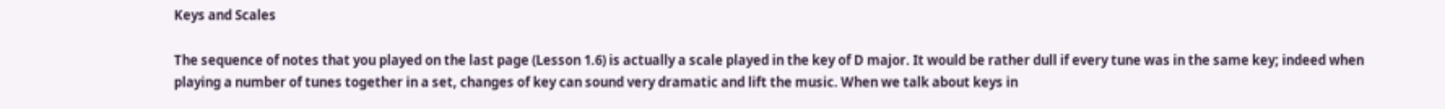Keys and Scales

The sequence of notes that you played on the last page (Lesson 1.6) is actually a scale played in the key of D major. It would be rather dull if every tune was in the same key; indeed when playing a number of tunes together in a set, changes of key can sound very dramatic and lift the music. When we talk about keys in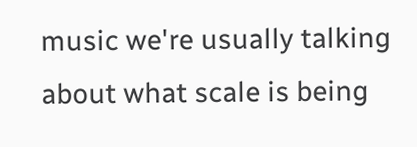music we're usually talking about what scale is being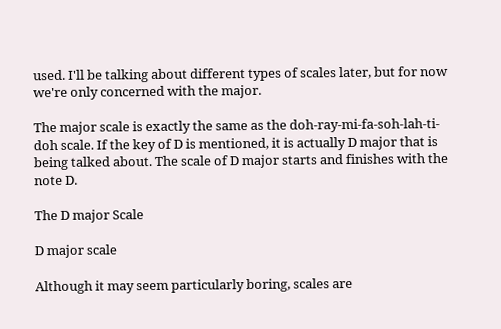used. I'll be talking about different types of scales later, but for now we're only concerned with the major.

The major scale is exactly the same as the doh-ray-mi-fa-soh-lah-ti-doh scale. If the key of D is mentioned, it is actually D major that is being talked about. The scale of D major starts and finishes with the note D.

The D major Scale

D major scale

Although it may seem particularly boring, scales are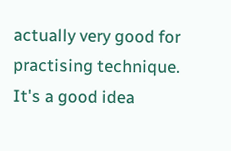actually very good for practising technique. It's a good idea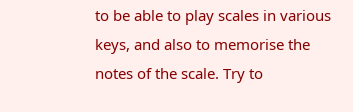to be able to play scales in various keys, and also to memorise the notes of the scale. Try to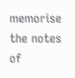memorise the notes of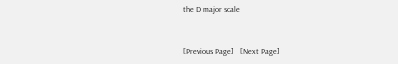the D major scale


[Previous Page]   [Next Page]